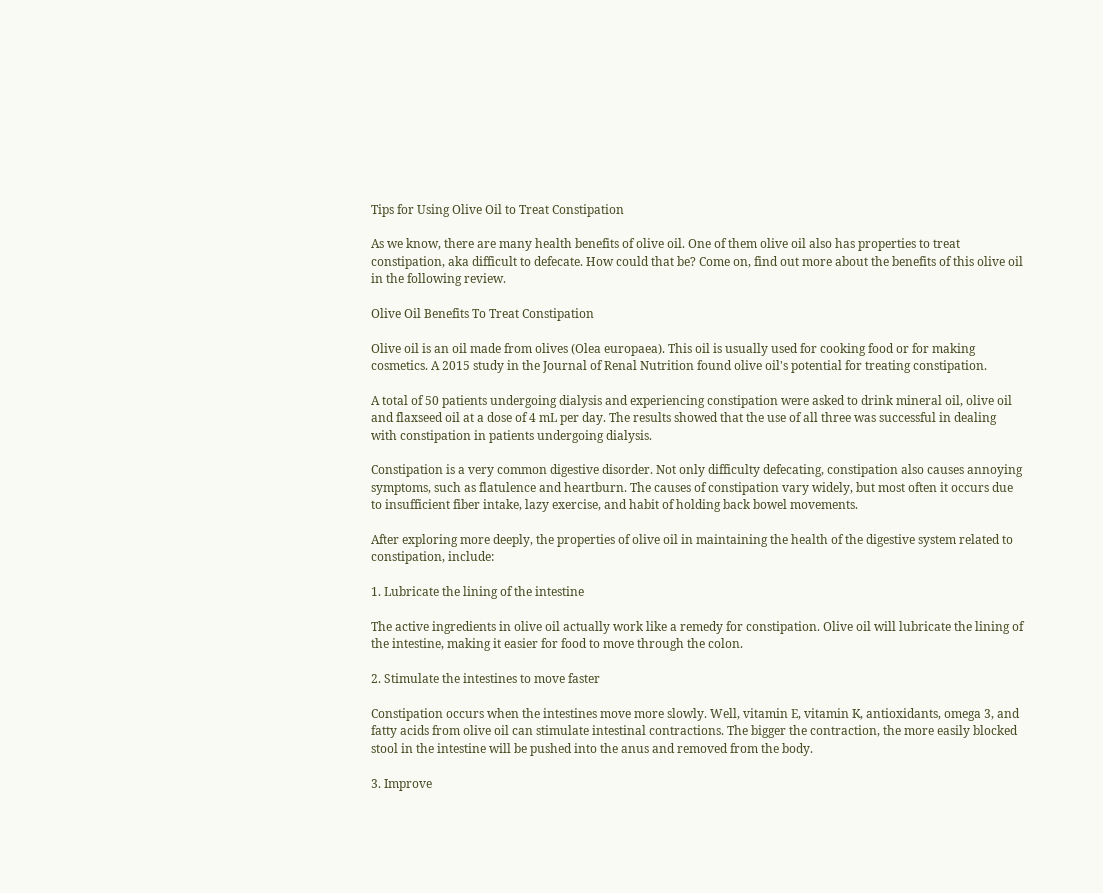Tips for Using Olive Oil to Treat Constipation

As we know, there are many health benefits of olive oil. One of them olive oil also has properties to treat constipation, aka difficult to defecate. How could that be? Come on, find out more about the benefits of this olive oil in the following review.

Olive Oil Benefits To Treat Constipation

Olive oil is an oil made from olives (Olea europaea). This oil is usually used for cooking food or for making cosmetics. A 2015 study in the Journal of Renal Nutrition found olive oil's potential for treating constipation.

A total of 50 patients undergoing dialysis and experiencing constipation were asked to drink mineral oil, olive oil and flaxseed oil at a dose of 4 mL per day. The results showed that the use of all three was successful in dealing with constipation in patients undergoing dialysis.

Constipation is a very common digestive disorder. Not only difficulty defecating, constipation also causes annoying symptoms, such as flatulence and heartburn. The causes of constipation vary widely, but most often it occurs due to insufficient fiber intake, lazy exercise, and habit of holding back bowel movements.

After exploring more deeply, the properties of olive oil in maintaining the health of the digestive system related to constipation, include:

1. Lubricate the lining of the intestine

The active ingredients in olive oil actually work like a remedy for constipation. Olive oil will lubricate the lining of the intestine, making it easier for food to move through the colon.

2. Stimulate the intestines to move faster

Constipation occurs when the intestines move more slowly. Well, vitamin E, vitamin K, antioxidants, omega 3, and fatty acids from olive oil can stimulate intestinal contractions. The bigger the contraction, the more easily blocked stool in the intestine will be pushed into the anus and removed from the body.

3. Improve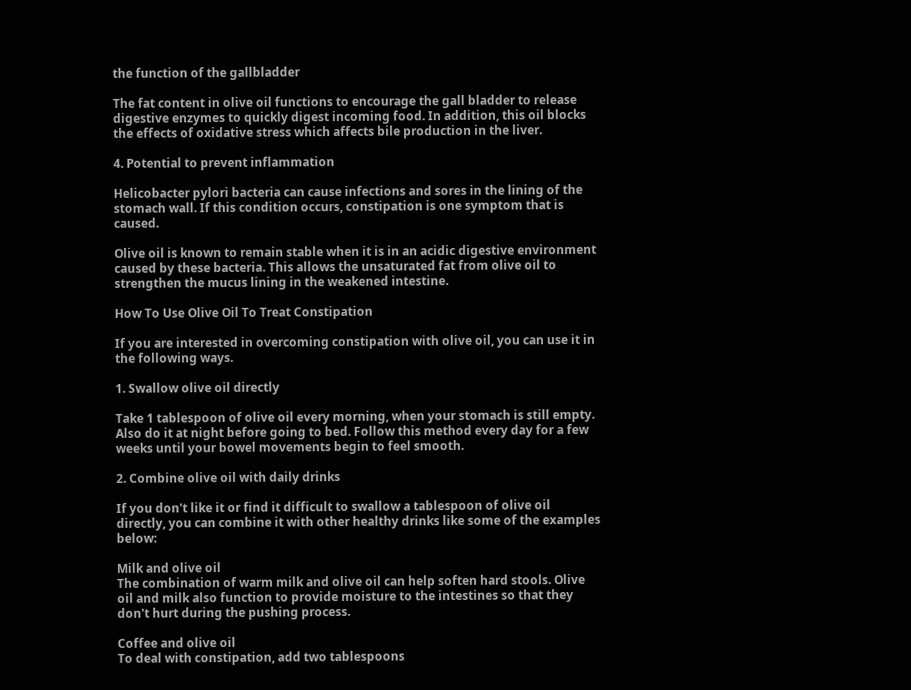the function of the gallbladder

The fat content in olive oil functions to encourage the gall bladder to release digestive enzymes to quickly digest incoming food. In addition, this oil blocks the effects of oxidative stress which affects bile production in the liver.

4. Potential to prevent inflammation

Helicobacter pylori bacteria can cause infections and sores in the lining of the stomach wall. If this condition occurs, constipation is one symptom that is caused.

Olive oil is known to remain stable when it is in an acidic digestive environment caused by these bacteria. This allows the unsaturated fat from olive oil to strengthen the mucus lining in the weakened intestine.

How To Use Olive Oil To Treat Constipation

If you are interested in overcoming constipation with olive oil, you can use it in the following ways.

1. Swallow olive oil directly

Take 1 tablespoon of olive oil every morning, when your stomach is still empty. Also do it at night before going to bed. Follow this method every day for a few weeks until your bowel movements begin to feel smooth.

2. Combine olive oil with daily drinks

If you don't like it or find it difficult to swallow a tablespoon of olive oil directly, you can combine it with other healthy drinks like some of the examples below:

Milk and olive oil
The combination of warm milk and olive oil can help soften hard stools. Olive oil and milk also function to provide moisture to the intestines so that they don't hurt during the pushing process.

Coffee and olive oil
To deal with constipation, add two tablespoons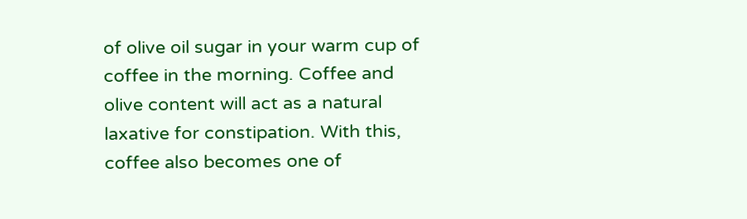of olive oil sugar in your warm cup of coffee in the morning. Coffee and olive content will act as a natural laxative for constipation. With this, coffee also becomes one of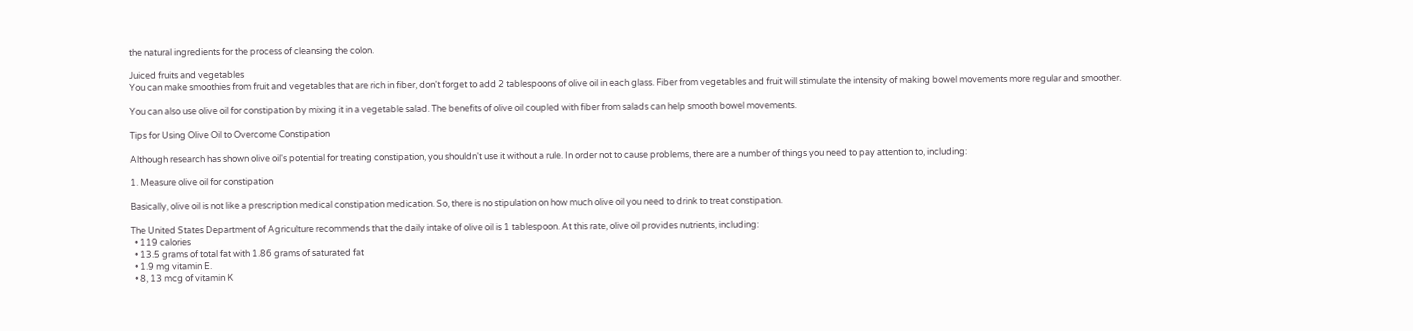the natural ingredients for the process of cleansing the colon.

Juiced fruits and vegetables
You can make smoothies from fruit and vegetables that are rich in fiber, don't forget to add 2 tablespoons of olive oil in each glass. Fiber from vegetables and fruit will stimulate the intensity of making bowel movements more regular and smoother.

You can also use olive oil for constipation by mixing it in a vegetable salad. The benefits of olive oil coupled with fiber from salads can help smooth bowel movements.

Tips for Using Olive Oil to Overcome Constipation

Although research has shown olive oil's potential for treating constipation, you shouldn't use it without a rule. In order not to cause problems, there are a number of things you need to pay attention to, including:

1. Measure olive oil for constipation

Basically, olive oil is not like a prescription medical constipation medication. So, there is no stipulation on how much olive oil you need to drink to treat constipation.

The United States Department of Agriculture recommends that the daily intake of olive oil is 1 tablespoon. At this rate, olive oil provides nutrients, including:
  • 119 calories
  • 13.5 grams of total fat with 1.86 grams of saturated fat
  • 1.9 mg vitamin E.
  • 8, 13 mcg of vitamin K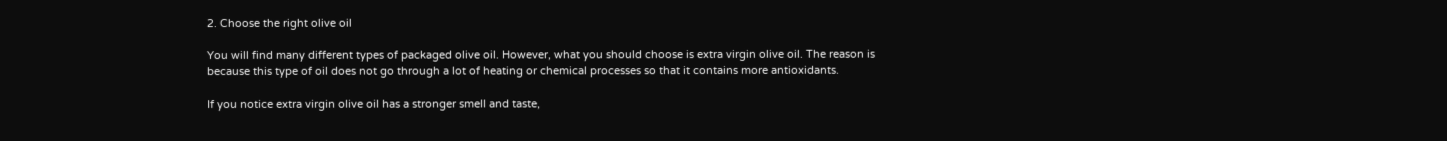2. Choose the right olive oil

You will find many different types of packaged olive oil. However, what you should choose is extra virgin olive oil. The reason is because this type of oil does not go through a lot of heating or chemical processes so that it contains more antioxidants.

If you notice extra virgin olive oil has a stronger smell and taste,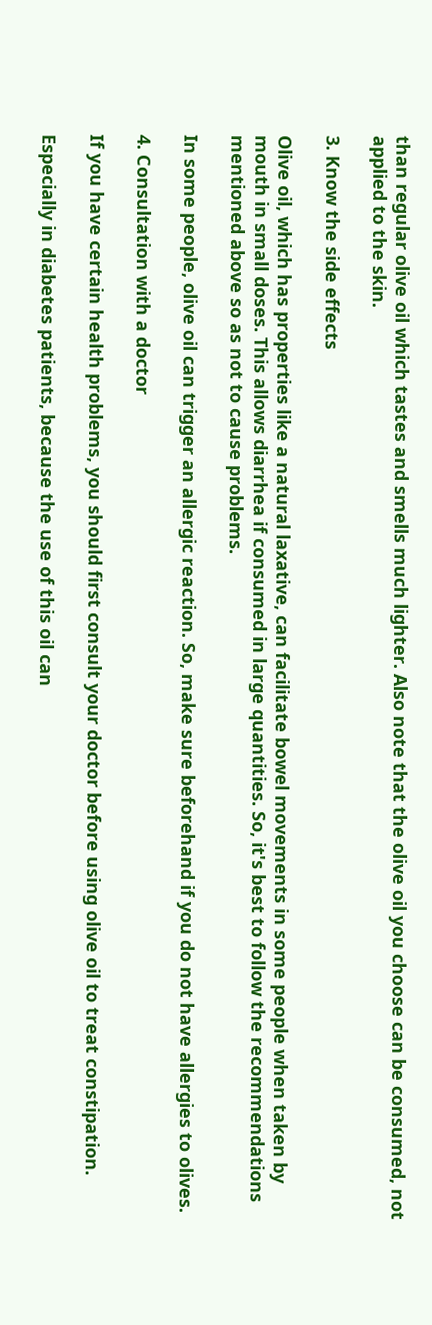than regular olive oil which tastes and smells much lighter. Also note that the olive oil you choose can be consumed, not applied to the skin.

3. Know the side effects

Olive oil, which has properties like a natural laxative, can facilitate bowel movements in some people when taken by mouth in small doses. This allows diarrhea if consumed in large quantities. So, it's best to follow the recommendations mentioned above so as not to cause problems.

In some people, olive oil can trigger an allergic reaction. So, make sure beforehand if you do not have allergies to olives.

4. Consultation with a doctor

If you have certain health problems, you should first consult your doctor before using olive oil to treat constipation.

Especially in diabetes patients, because the use of this oil can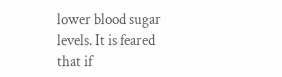lower blood sugar levels. It is feared that if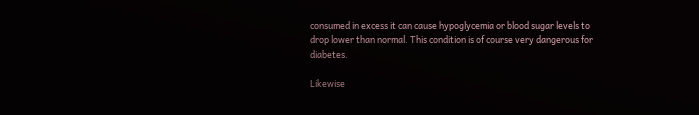consumed in excess it can cause hypoglycemia or blood sugar levels to drop lower than normal. This condition is of course very dangerous for diabetes.

Likewise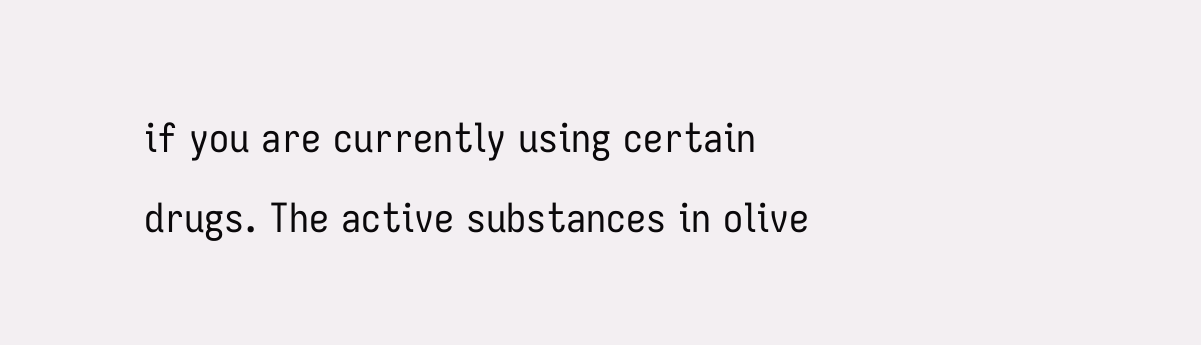if you are currently using certain drugs. The active substances in olive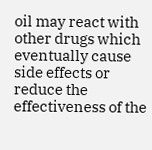oil may react with other drugs which eventually cause side effects or reduce the effectiveness of the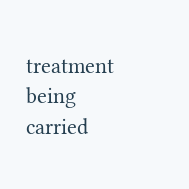treatment being carried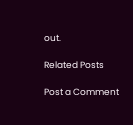out.

Related Posts

Post a Comment